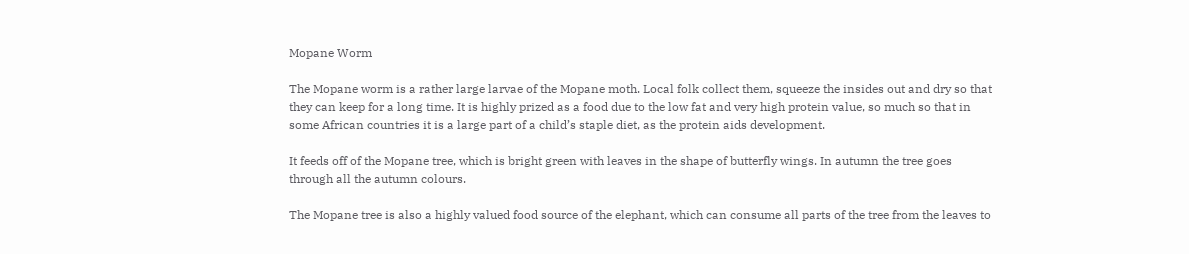Mopane Worm

The Mopane worm is a rather large larvae of the Mopane moth. Local folk collect them, squeeze the insides out and dry so that they can keep for a long time. It is highly prized as a food due to the low fat and very high protein value, so much so that in some African countries it is a large part of a child’s staple diet, as the protein aids development.

It feeds off of the Mopane tree, which is bright green with leaves in the shape of butterfly wings. In autumn the tree goes through all the autumn colours.

The Mopane tree is also a highly valued food source of the elephant, which can consume all parts of the tree from the leaves to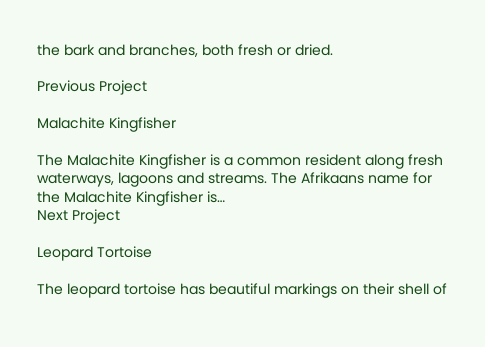the bark and branches, both fresh or dried.

Previous Project

Malachite Kingfisher

The Malachite Kingfisher is a common resident along fresh waterways, lagoons and streams. The Afrikaans name for the Malachite Kingfisher is…
Next Project

Leopard Tortoise

The leopard tortoise has beautiful markings on their shell of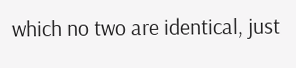which no two are identical, just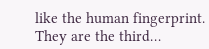like the human fingerprint. They are the third…